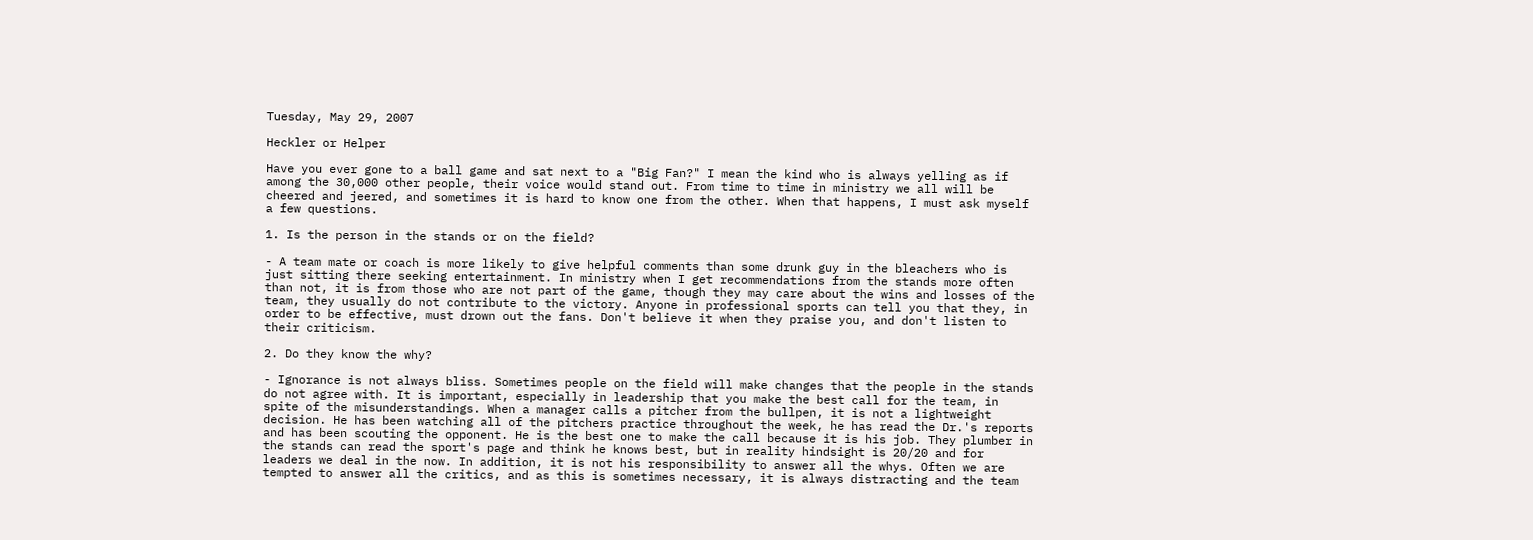Tuesday, May 29, 2007

Heckler or Helper

Have you ever gone to a ball game and sat next to a "Big Fan?" I mean the kind who is always yelling as if among the 30,000 other people, their voice would stand out. From time to time in ministry we all will be cheered and jeered, and sometimes it is hard to know one from the other. When that happens, I must ask myself a few questions.

1. Is the person in the stands or on the field?

- A team mate or coach is more likely to give helpful comments than some drunk guy in the bleachers who is just sitting there seeking entertainment. In ministry when I get recommendations from the stands more often than not, it is from those who are not part of the game, though they may care about the wins and losses of the team, they usually do not contribute to the victory. Anyone in professional sports can tell you that they, in order to be effective, must drown out the fans. Don't believe it when they praise you, and don't listen to their criticism.

2. Do they know the why?

- Ignorance is not always bliss. Sometimes people on the field will make changes that the people in the stands do not agree with. It is important, especially in leadership that you make the best call for the team, in spite of the misunderstandings. When a manager calls a pitcher from the bullpen, it is not a lightweight decision. He has been watching all of the pitchers practice throughout the week, he has read the Dr.'s reports and has been scouting the opponent. He is the best one to make the call because it is his job. They plumber in the stands can read the sport's page and think he knows best, but in reality hindsight is 20/20 and for leaders we deal in the now. In addition, it is not his responsibility to answer all the whys. Often we are tempted to answer all the critics, and as this is sometimes necessary, it is always distracting and the team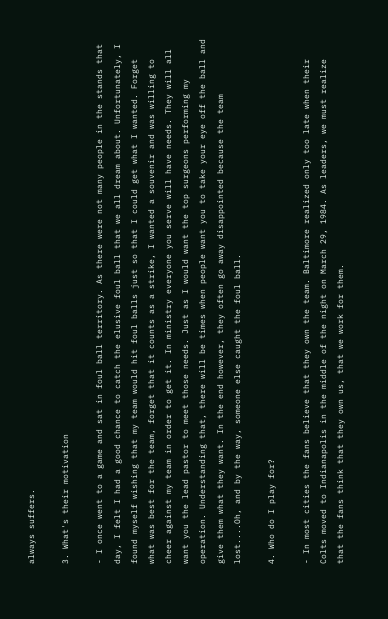always suffers.

3. What's their motivation

- I once went to a game and sat in foul ball territory. As there were not many people in the stands that day, I felt I had a good chance to catch the elusive foul ball that we all dream about. Unfortunately, I found myself wishing that my team would hit foul balls just so that I could get what I wanted. Forget what was best for the team, forget that it counts as a strike, I wanted a souvenir and was willing to cheer against my team in order to get it. In ministry everyone you serve will have needs. They will all want you the lead pastor to meet those needs. Just as I would want the top surgeons performing my operation. Understanding that, there will be times when people want you to take your eye off the ball and give them what they want. In the end however, they often go away disappointed because the team lost....Oh, and by the way, someone else caught the foul ball.

4. Who do I play for?

- In most cities the fans believe that they own the team. Baltimore realized only too late when their Colts moved to Indianapolis in the middle of the night on March 29, 1984. As leaders, we must realize that the fans think that they own us, that we work for them.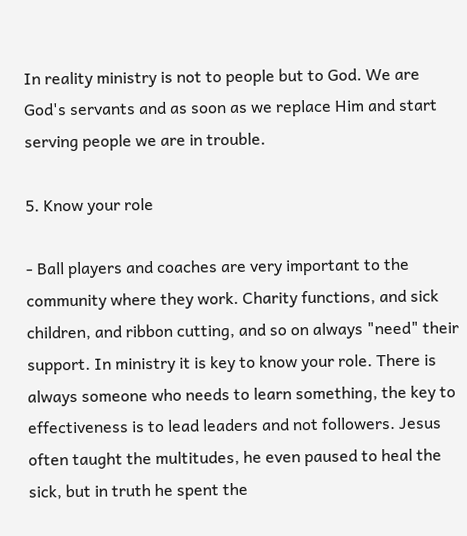In reality ministry is not to people but to God. We are God's servants and as soon as we replace Him and start serving people we are in trouble.

5. Know your role

- Ball players and coaches are very important to the community where they work. Charity functions, and sick children, and ribbon cutting, and so on always "need" their support. In ministry it is key to know your role. There is always someone who needs to learn something, the key to effectiveness is to lead leaders and not followers. Jesus often taught the multitudes, he even paused to heal the sick, but in truth he spent the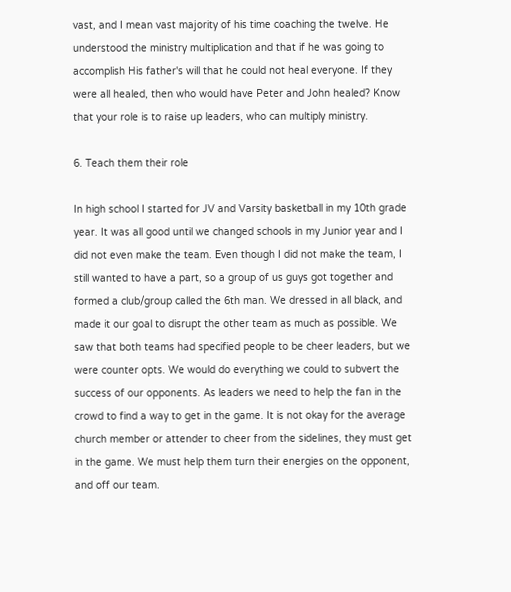vast, and I mean vast majority of his time coaching the twelve. He understood the ministry multiplication and that if he was going to accomplish His father's will that he could not heal everyone. If they were all healed, then who would have Peter and John healed? Know that your role is to raise up leaders, who can multiply ministry.

6. Teach them their role

In high school I started for JV and Varsity basketball in my 10th grade year. It was all good until we changed schools in my Junior year and I did not even make the team. Even though I did not make the team, I still wanted to have a part, so a group of us guys got together and formed a club/group called the 6th man. We dressed in all black, and made it our goal to disrupt the other team as much as possible. We saw that both teams had specified people to be cheer leaders, but we were counter opts. We would do everything we could to subvert the success of our opponents. As leaders we need to help the fan in the crowd to find a way to get in the game. It is not okay for the average church member or attender to cheer from the sidelines, they must get in the game. We must help them turn their energies on the opponent, and off our team.